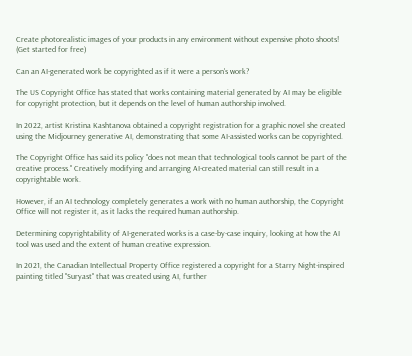Create photorealistic images of your products in any environment without expensive photo shoots! (Get started for free)

Can an AI-generated work be copyrighted as if it were a person's work?

The US Copyright Office has stated that works containing material generated by AI may be eligible for copyright protection, but it depends on the level of human authorship involved.

In 2022, artist Kristina Kashtanova obtained a copyright registration for a graphic novel she created using the Midjourney generative AI, demonstrating that some AI-assisted works can be copyrighted.

The Copyright Office has said its policy "does not mean that technological tools cannot be part of the creative process." Creatively modifying and arranging AI-created material can still result in a copyrightable work.

However, if an AI technology completely generates a work with no human authorship, the Copyright Office will not register it, as it lacks the required human authorship.

Determining copyrightability of AI-generated works is a case-by-case inquiry, looking at how the AI tool was used and the extent of human creative expression.

In 2021, the Canadian Intellectual Property Office registered a copyright for a Starry Night-inspired painting titled "Suryast" that was created using AI, further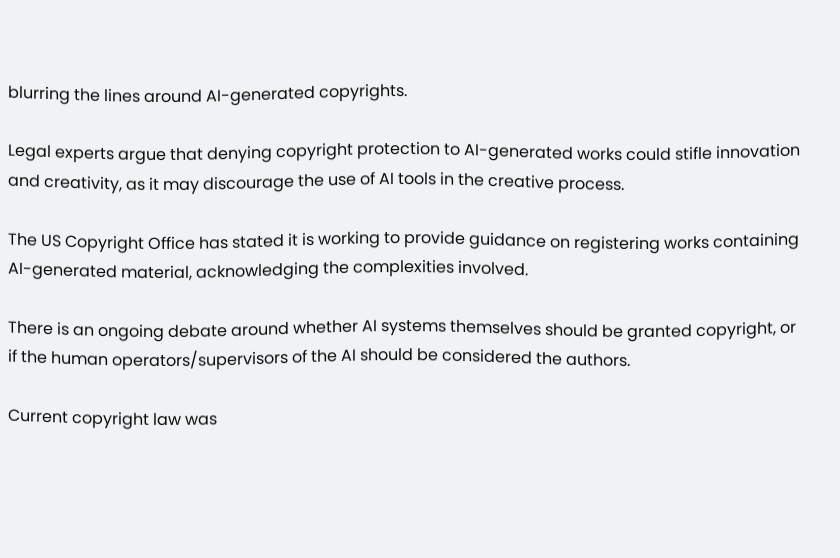blurring the lines around AI-generated copyrights.

Legal experts argue that denying copyright protection to AI-generated works could stifle innovation and creativity, as it may discourage the use of AI tools in the creative process.

The US Copyright Office has stated it is working to provide guidance on registering works containing AI-generated material, acknowledging the complexities involved.

There is an ongoing debate around whether AI systems themselves should be granted copyright, or if the human operators/supervisors of the AI should be considered the authors.

Current copyright law was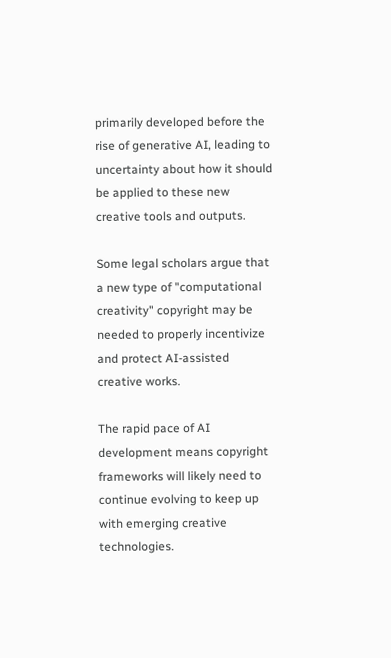primarily developed before the rise of generative AI, leading to uncertainty about how it should be applied to these new creative tools and outputs.

Some legal scholars argue that a new type of "computational creativity" copyright may be needed to properly incentivize and protect AI-assisted creative works.

The rapid pace of AI development means copyright frameworks will likely need to continue evolving to keep up with emerging creative technologies.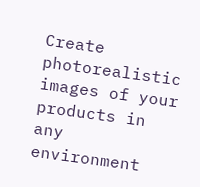Create photorealistic images of your products in any environment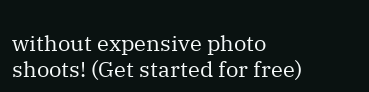without expensive photo shoots! (Get started for free)